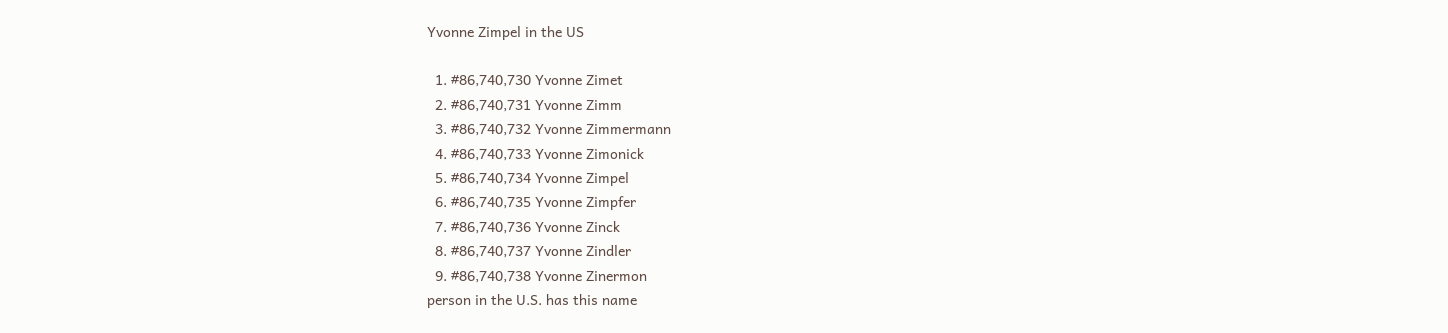Yvonne Zimpel in the US

  1. #86,740,730 Yvonne Zimet
  2. #86,740,731 Yvonne Zimm
  3. #86,740,732 Yvonne Zimmermann
  4. #86,740,733 Yvonne Zimonick
  5. #86,740,734 Yvonne Zimpel
  6. #86,740,735 Yvonne Zimpfer
  7. #86,740,736 Yvonne Zinck
  8. #86,740,737 Yvonne Zindler
  9. #86,740,738 Yvonne Zinermon
person in the U.S. has this name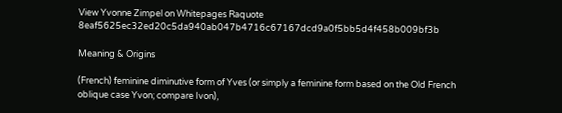View Yvonne Zimpel on Whitepages Raquote 8eaf5625ec32ed20c5da940ab047b4716c67167dcd9a0f5bb5d4f458b009bf3b

Meaning & Origins

(French) feminine diminutive form of Yves (or simply a feminine form based on the Old French oblique case Yvon; compare Ivon),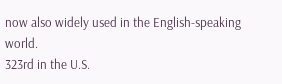now also widely used in the English-speaking world.
323rd in the U.S.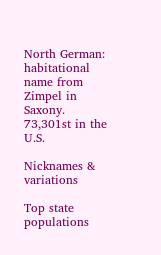North German: habitational name from Zimpel in Saxony.
73,301st in the U.S.

Nicknames & variations

Top state populations